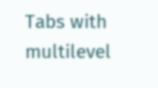Tabs with multilevel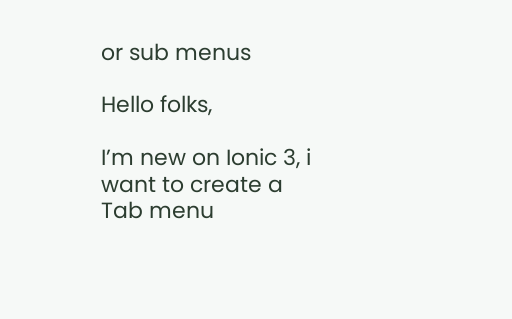or sub menus

Hello folks,

I’m new on Ionic 3, i want to create a Tab menu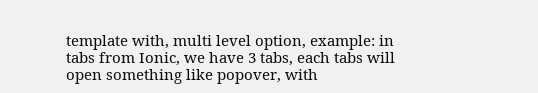template with, multi level option, example: in tabs from Ionic, we have 3 tabs, each tabs will open something like popover, with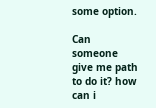some option.

Can someone give me path to do it? how can i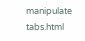manipulate tabs.html